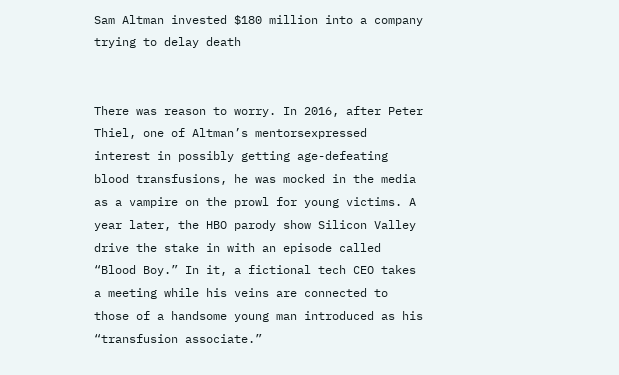Sam Altman invested $180 million into a company trying to delay death


There was reason to worry. In 2016, after Peter Thiel, one of Altman’s mentorsexpressed interest in possibly getting age-defeating blood transfusions, he was mocked in the media as a vampire on the prowl for young victims. A year later, the HBO parody show Silicon Valley drive the stake in with an episode called “Blood Boy.” In it, a fictional tech CEO takes a meeting while his veins are connected to those of a handsome young man introduced as his “transfusion associate.”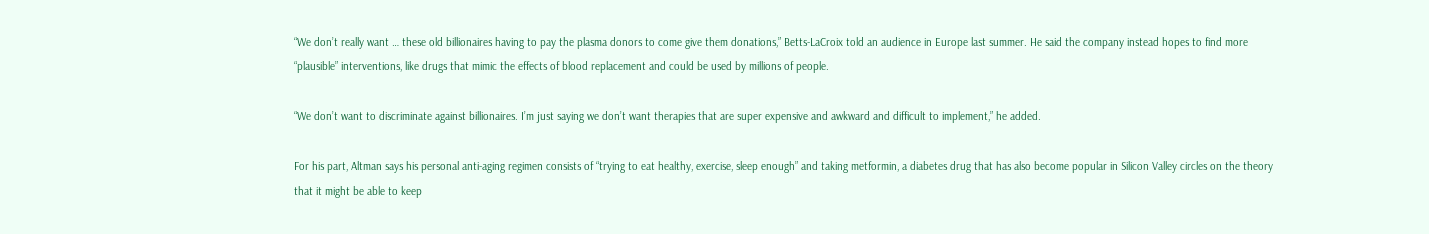“We don’t really want … these old billionaires having to pay the plasma donors to come give them donations,” Betts-LaCroix told an audience in Europe last summer. He said the company instead hopes to find more “plausible” interventions, like drugs that mimic the effects of blood replacement and could be used by millions of people.

“We don’t want to discriminate against billionaires. I’m just saying we don’t want therapies that are super expensive and awkward and difficult to implement,” he added.

For his part, Altman says his personal anti-aging regimen consists of “trying to eat healthy, exercise, sleep enough” and taking metformin, a diabetes drug that has also become popular in Silicon Valley circles on the theory that it might be able to keep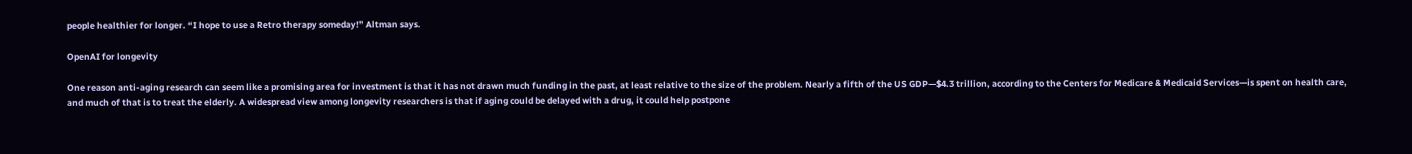people healthier for longer. “I hope to use a Retro therapy someday!” Altman says.

OpenAI for longevity

One reason anti-aging research can seem like a promising area for investment is that it has not drawn much funding in the past, at least relative to the size of the problem. Nearly a fifth of the US GDP—$4.3 trillion, according to the Centers for Medicare & Medicaid Services—is spent on health care, and much of that is to treat the elderly. A widespread view among longevity researchers is that if aging could be delayed with a drug, it could help postpone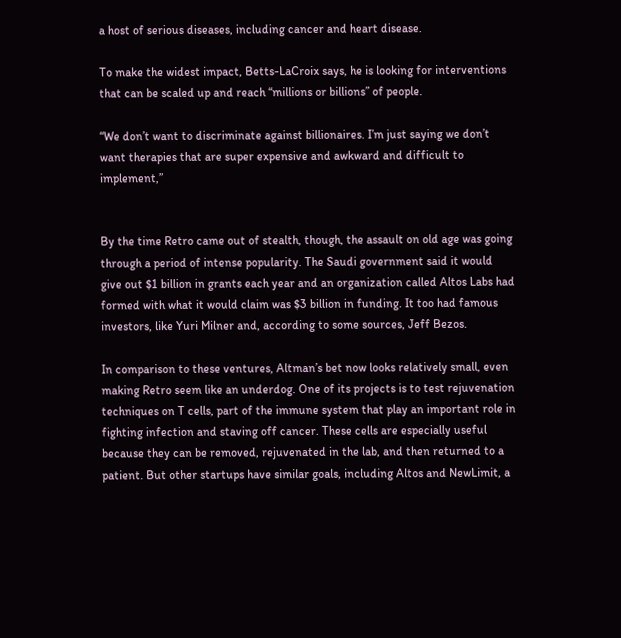a host of serious diseases, including cancer and heart disease.

To make the widest impact, Betts-LaCroix says, he is looking for interventions that can be scaled up and reach “millions or billions” of people.

“We don’t want to discriminate against billionaires. I’m just saying we don’t want therapies that are super expensive and awkward and difficult to implement,”


By the time Retro came out of stealth, though, the assault on old age was going through a period of intense popularity. The Saudi government said it would give out $1 billion in grants each year and an organization called Altos Labs had formed with what it would claim was $3 billion in funding. It too had famous investors, like Yuri Milner and, according to some sources, Jeff Bezos.

In comparison to these ventures, Altman’s bet now looks relatively small, even making Retro seem like an underdog. One of its projects is to test rejuvenation techniques on T cells, part of the immune system that play an important role in fighting infection and staving off cancer. These cells are especially useful because they can be removed, rejuvenated in the lab, and then returned to a patient. But other startups have similar goals, including Altos and NewLimit, a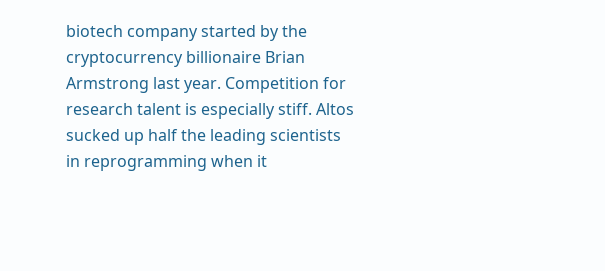biotech company started by the cryptocurrency billionaire Brian Armstrong last year. Competition for research talent is especially stiff. Altos sucked up half the leading scientists in reprogramming when it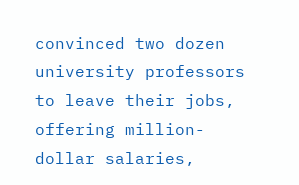convinced two dozen university professors to leave their jobs, offering million-dollar salaries,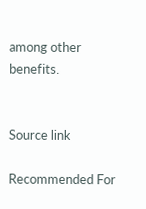among other benefits.


Source link

Recommended For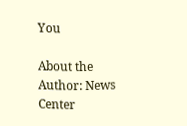You

About the Author: News Center